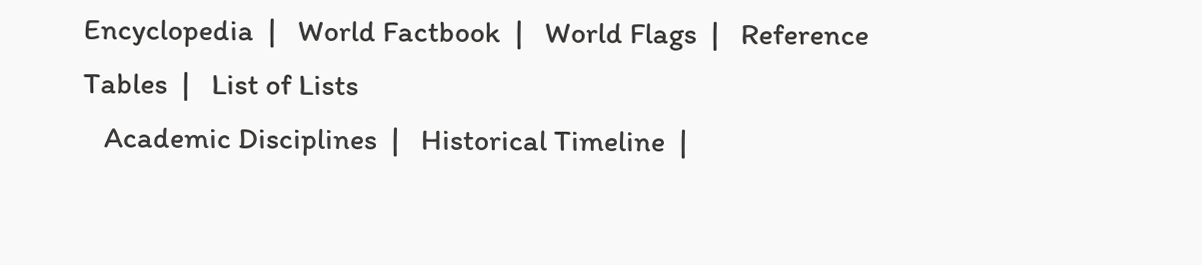Encyclopedia  |   World Factbook  |   World Flags  |   Reference Tables  |   List of Lists
   Academic Disciplines  |   Historical Timeline  |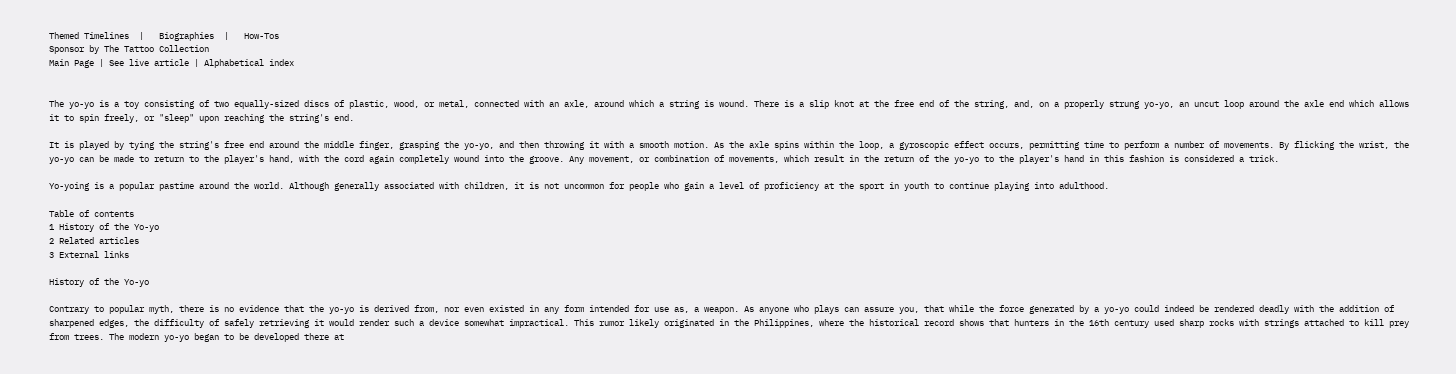Themed Timelines  |   Biographies  |   How-Tos
Sponsor by The Tattoo Collection
Main Page | See live article | Alphabetical index


The yo-yo is a toy consisting of two equally-sized discs of plastic, wood, or metal, connected with an axle, around which a string is wound. There is a slip knot at the free end of the string, and, on a properly strung yo-yo, an uncut loop around the axle end which allows it to spin freely, or "sleep" upon reaching the string's end.

It is played by tying the string's free end around the middle finger, grasping the yo-yo, and then throwing it with a smooth motion. As the axle spins within the loop, a gyroscopic effect occurs, permitting time to perform a number of movements. By flicking the wrist, the yo-yo can be made to return to the player's hand, with the cord again completely wound into the groove. Any movement, or combination of movements, which result in the return of the yo-yo to the player's hand in this fashion is considered a trick.

Yo-yoing is a popular pastime around the world. Although generally associated with children, it is not uncommon for people who gain a level of proficiency at the sport in youth to continue playing into adulthood.

Table of contents
1 History of the Yo-yo
2 Related articles
3 External links

History of the Yo-yo

Contrary to popular myth, there is no evidence that the yo-yo is derived from, nor even existed in any form intended for use as, a weapon. As anyone who plays can assure you, that while the force generated by a yo-yo could indeed be rendered deadly with the addition of sharpened edges, the difficulty of safely retrieving it would render such a device somewhat impractical. This rumor likely originated in the Philippines, where the historical record shows that hunters in the 16th century used sharp rocks with strings attached to kill prey from trees. The modern yo-yo began to be developed there at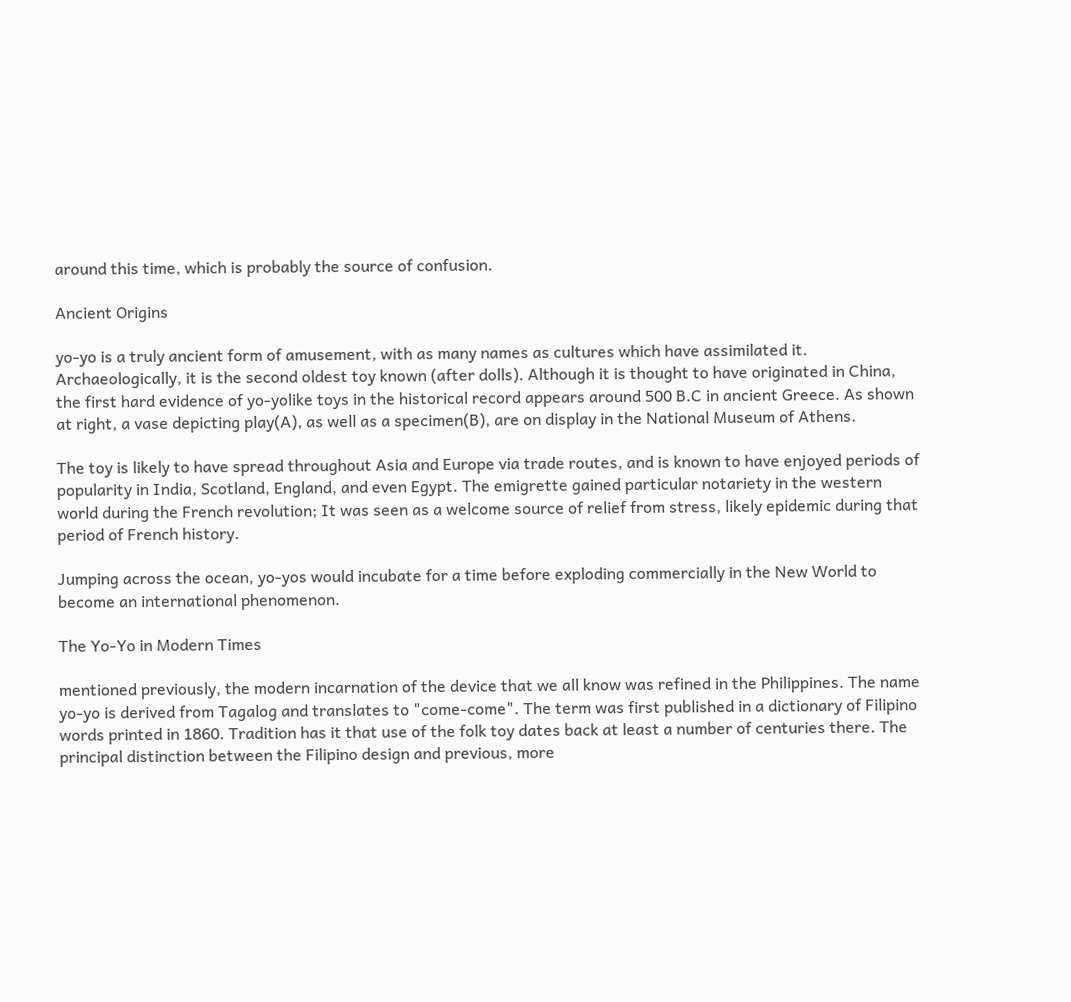around this time, which is probably the source of confusion.

Ancient Origins

yo-yo is a truly ancient form of amusement, with as many names as cultures which have assimilated it. Archaeologically, it is the second oldest toy known (after dolls). Although it is thought to have originated in China, the first hard evidence of yo-yolike toys in the historical record appears around 500 B.C in ancient Greece. As shown at right, a vase depicting play(A), as well as a specimen(B), are on display in the National Museum of Athens.

The toy is likely to have spread throughout Asia and Europe via trade routes, and is known to have enjoyed periods of popularity in India, Scotland, England, and even Egypt. The emigrette gained particular notariety in the western world during the French revolution; It was seen as a welcome source of relief from stress, likely epidemic during that period of French history.

Jumping across the ocean, yo-yos would incubate for a time before exploding commercially in the New World to become an international phenomenon.

The Yo-Yo in Modern Times

mentioned previously, the modern incarnation of the device that we all know was refined in the Philippines. The name yo-yo is derived from Tagalog and translates to "come-come". The term was first published in a dictionary of Filipino words printed in 1860. Tradition has it that use of the folk toy dates back at least a number of centuries there. The principal distinction between the Filipino design and previous, more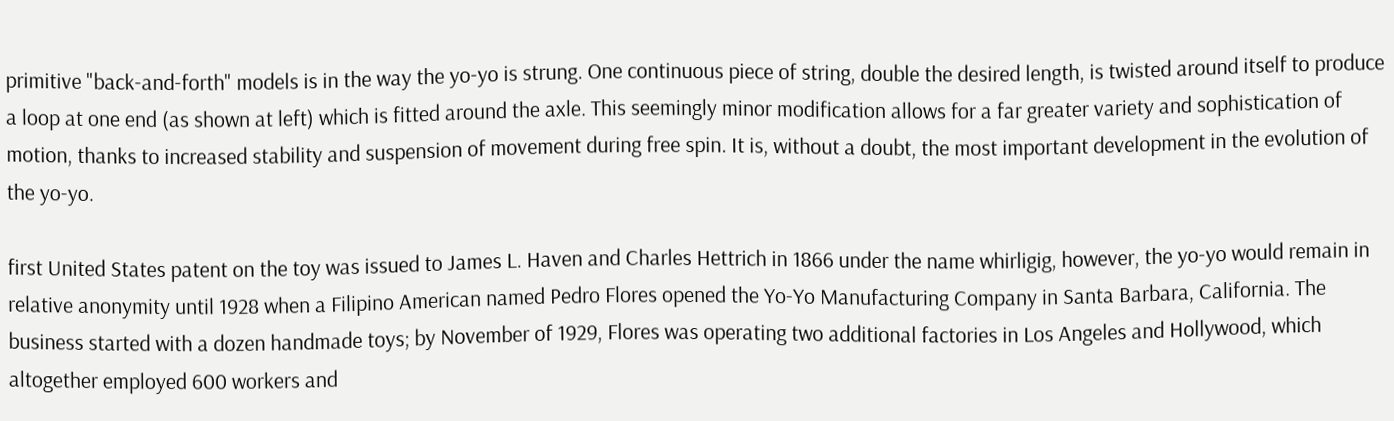primitive "back-and-forth" models is in the way the yo-yo is strung. One continuous piece of string, double the desired length, is twisted around itself to produce a loop at one end (as shown at left) which is fitted around the axle. This seemingly minor modification allows for a far greater variety and sophistication of motion, thanks to increased stability and suspension of movement during free spin. It is, without a doubt, the most important development in the evolution of the yo-yo.

first United States patent on the toy was issued to James L. Haven and Charles Hettrich in 1866 under the name whirligig, however, the yo-yo would remain in relative anonymity until 1928 when a Filipino American named Pedro Flores opened the Yo-Yo Manufacturing Company in Santa Barbara, California. The business started with a dozen handmade toys; by November of 1929, Flores was operating two additional factories in Los Angeles and Hollywood, which altogether employed 600 workers and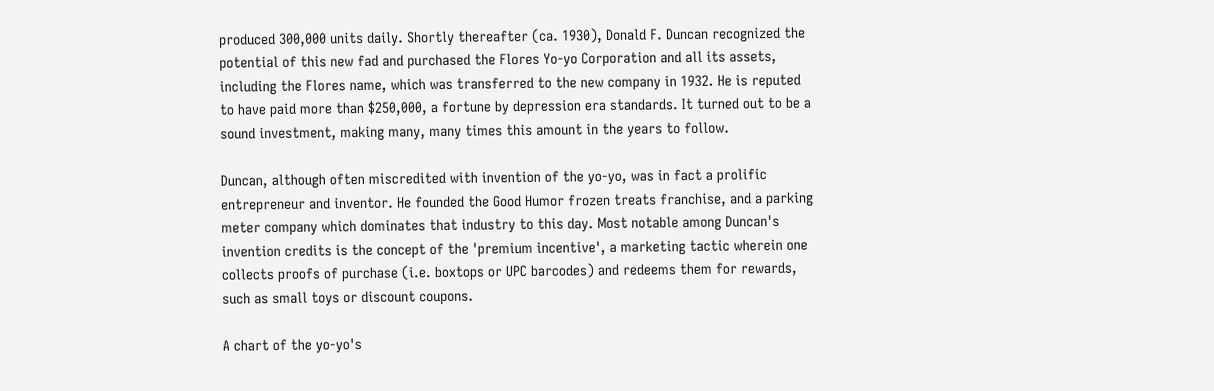produced 300,000 units daily. Shortly thereafter (ca. 1930), Donald F. Duncan recognized the potential of this new fad and purchased the Flores Yo-yo Corporation and all its assets, including the Flores name, which was transferred to the new company in 1932. He is reputed to have paid more than $250,000, a fortune by depression era standards. It turned out to be a sound investment, making many, many times this amount in the years to follow.

Duncan, although often miscredited with invention of the yo-yo, was in fact a prolific entrepreneur and inventor. He founded the Good Humor frozen treats franchise, and a parking meter company which dominates that industry to this day. Most notable among Duncan's invention credits is the concept of the 'premium incentive', a marketing tactic wherein one collects proofs of purchase (i.e. boxtops or UPC barcodes) and redeems them for rewards, such as small toys or discount coupons.

A chart of the yo-yo's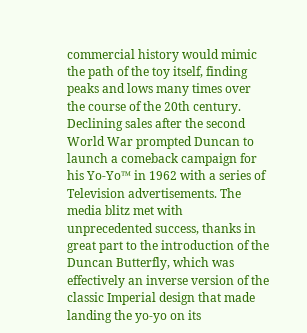commercial history would mimic the path of the toy itself, finding peaks and lows many times over the course of the 20th century. Declining sales after the second World War prompted Duncan to launch a comeback campaign for his Yo-Yo™ in 1962 with a series of Television advertisements. The media blitz met with unprecedented success, thanks in great part to the introduction of the Duncan Butterfly, which was effectively an inverse version of the classic Imperial design that made landing the yo-yo on its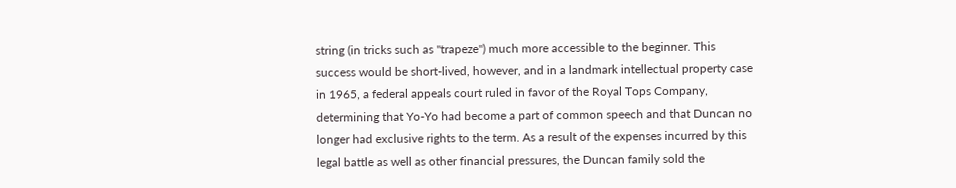string (in tricks such as "trapeze") much more accessible to the beginner. This success would be short-lived, however, and in a landmark intellectual property case in 1965, a federal appeals court ruled in favor of the Royal Tops Company, determining that Yo-Yo had become a part of common speech and that Duncan no longer had exclusive rights to the term. As a result of the expenses incurred by this legal battle as well as other financial pressures, the Duncan family sold the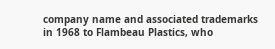company name and associated trademarks in 1968 to Flambeau Plastics, who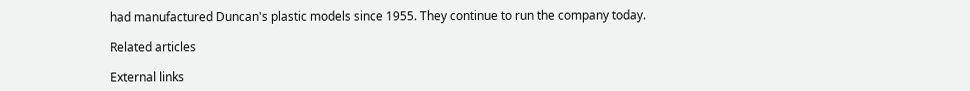had manufactured Duncan's plastic models since 1955. They continue to run the company today.

Related articles

External links